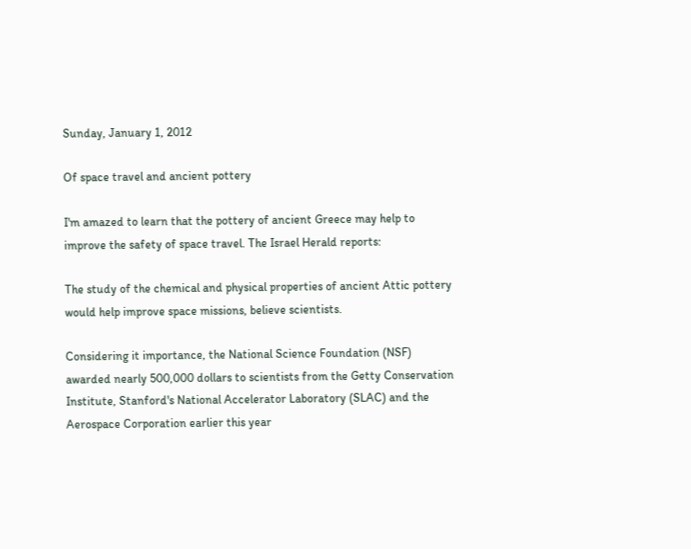Sunday, January 1, 2012

Of space travel and ancient pottery

I'm amazed to learn that the pottery of ancient Greece may help to improve the safety of space travel. The Israel Herald reports:

The study of the chemical and physical properties of ancient Attic pottery would help improve space missions, believe scientists.

Considering it importance, the National Science Foundation (NSF) awarded nearly 500,000 dollars to scientists from the Getty Conservation Institute, Stanford's National Accelerator Laboratory (SLAC) and the Aerospace Corporation earlier this year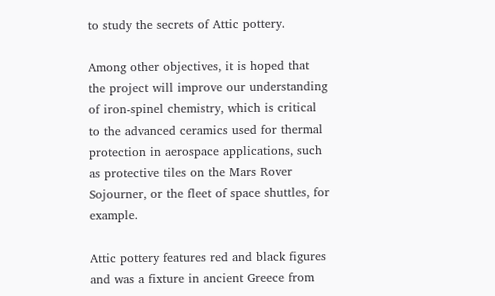to study the secrets of Attic pottery.

Among other objectives, it is hoped that the project will improve our understanding of iron-spinel chemistry, which is critical to the advanced ceramics used for thermal protection in aerospace applications, such as protective tiles on the Mars Rover Sojourner, or the fleet of space shuttles, for example.

Attic pottery features red and black figures and was a fixture in ancient Greece from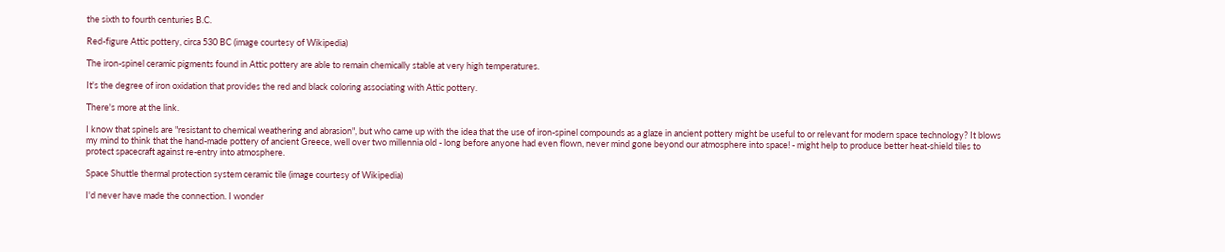the sixth to fourth centuries B.C.

Red-figure Attic pottery, circa 530 BC (image courtesy of Wikipedia)

The iron-spinel ceramic pigments found in Attic pottery are able to remain chemically stable at very high temperatures.

It's the degree of iron oxidation that provides the red and black coloring associating with Attic pottery.

There's more at the link.

I know that spinels are "resistant to chemical weathering and abrasion", but who came up with the idea that the use of iron-spinel compounds as a glaze in ancient pottery might be useful to or relevant for modern space technology? It blows my mind to think that the hand-made pottery of ancient Greece, well over two millennia old - long before anyone had even flown, never mind gone beyond our atmosphere into space! - might help to produce better heat-shield tiles to protect spacecraft against re-entry into atmosphere.

Space Shuttle thermal protection system ceramic tile (image courtesy of Wikipedia)

I'd never have made the connection. I wonder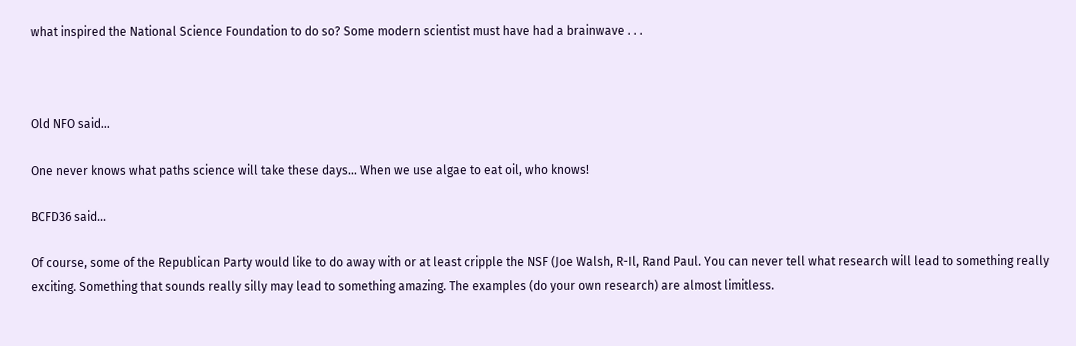what inspired the National Science Foundation to do so? Some modern scientist must have had a brainwave . . .



Old NFO said...

One never knows what paths science will take these days... When we use algae to eat oil, who knows!

BCFD36 said...

Of course, some of the Republican Party would like to do away with or at least cripple the NSF (Joe Walsh, R-Il, Rand Paul. You can never tell what research will lead to something really exciting. Something that sounds really silly may lead to something amazing. The examples (do your own research) are almost limitless.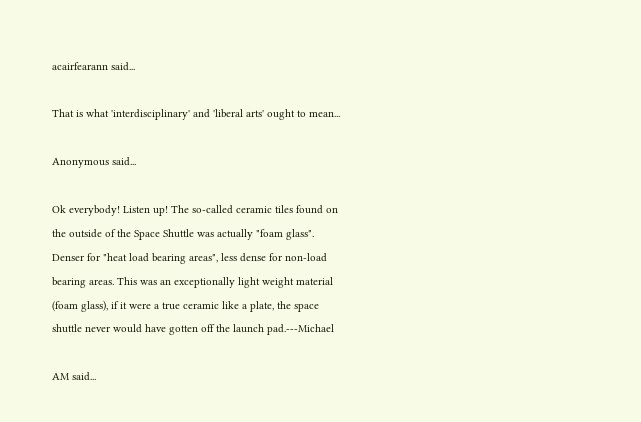acairfearann said...

That is what 'interdisciplinary' and 'liberal arts' ought to mean...

Anonymous said...

Ok everybody! Listen up! The so-called ceramic tiles found on the outside of the Space Shuttle was actually "foam glass". Denser for "heat load bearing areas", less dense for non-load bearing areas. This was an exceptionally light weight material (foam glass), if it were a true ceramic like a plate, the space shuttle never would have gotten off the launch pad.---Michael

AM said...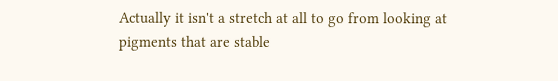Actually it isn't a stretch at all to go from looking at pigments that are stable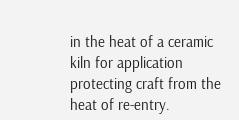in the heat of a ceramic kiln for application protecting craft from the heat of re-entry.